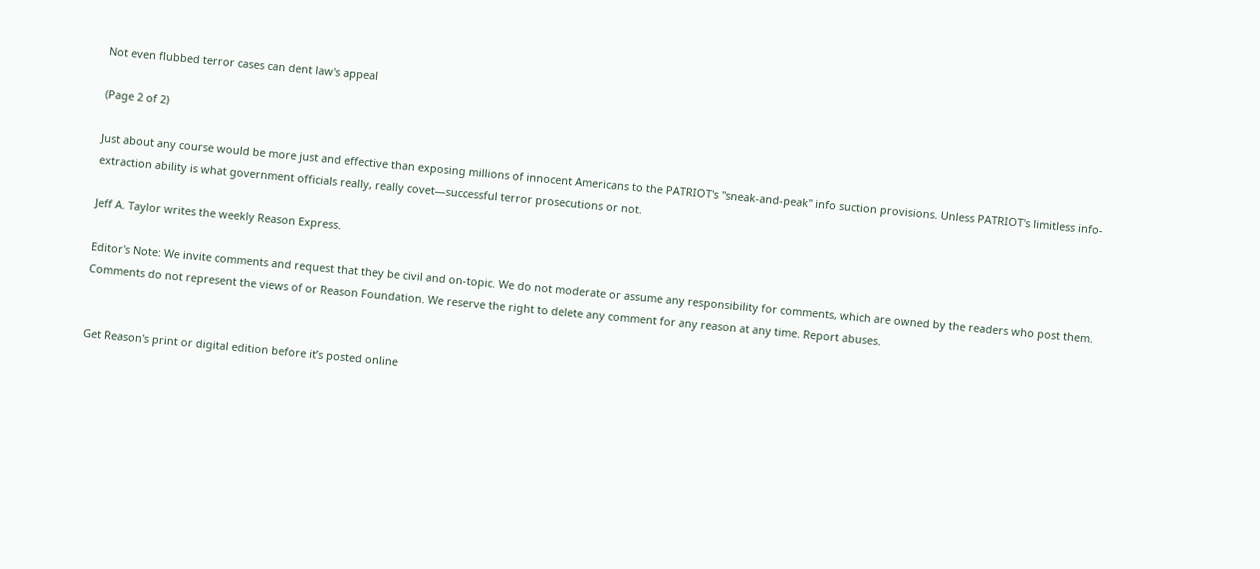Not even flubbed terror cases can dent law's appeal

(Page 2 of 2)

Just about any course would be more just and effective than exposing millions of innocent Americans to the PATRIOT's "sneak-and-peak" info suction provisions. Unless PATRIOT's limitless info-extraction ability is what government officials really, really covet—successful terror prosecutions or not.

Jeff A. Taylor writes the weekly Reason Express.

Editor's Note: We invite comments and request that they be civil and on-topic. We do not moderate or assume any responsibility for comments, which are owned by the readers who post them. Comments do not represent the views of or Reason Foundation. We reserve the right to delete any comment for any reason at any time. Report abuses.


Get Reason's print or digital edition before it’s posted online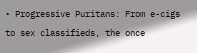• Progressive Puritans: From e-cigs to sex classifieds, the once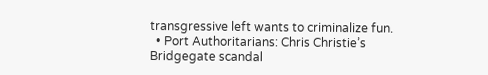transgressive left wants to criminalize fun.
  • Port Authoritarians: Chris Christie’s Bridgegate scandal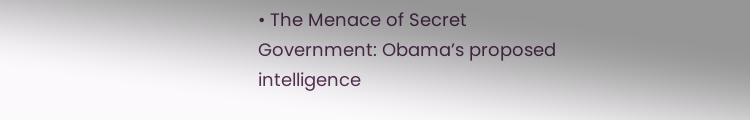• The Menace of Secret Government: Obama’s proposed intelligence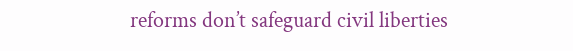reforms don’t safeguard civil liberties